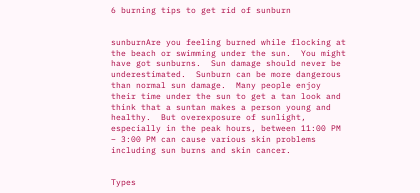6 burning tips to get rid of sunburn


sunburnAre you feeling burned while flocking at the beach or swimming under the sun.  You might have got sunburns.  Sun damage should never be underestimated.  Sunburn can be more dangerous than normal sun damage.  Many people enjoy their time under the sun to get a tan look and think that a suntan makes a person young and healthy.  But overexposure of sunlight, especially in the peak hours, between 11:00 PM – 3:00 PM can cause various skin problems including sun burns and skin cancer.


Types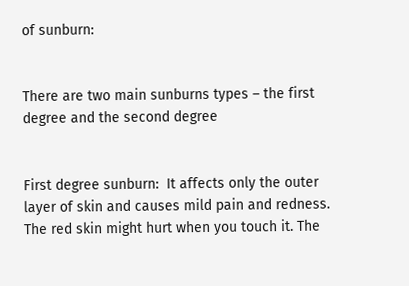of sunburn:


There are two main sunburns types – the first degree and the second degree


First degree sunburn:  It affects only the outer layer of skin and causes mild pain and redness.  The red skin might hurt when you touch it. The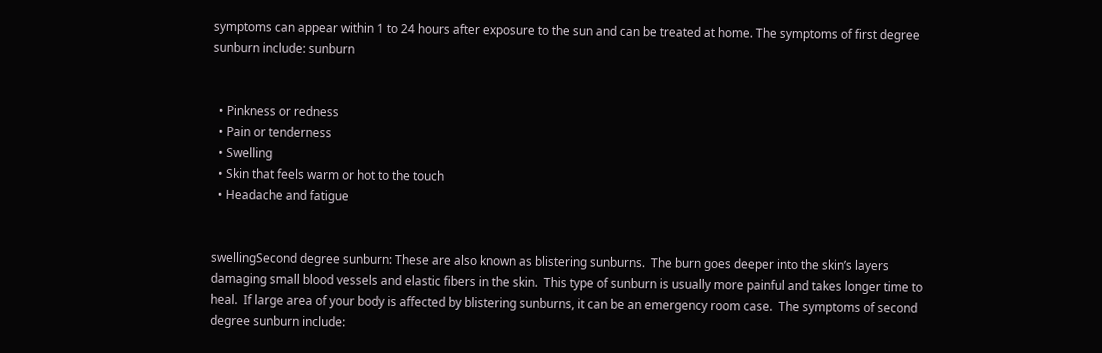symptoms can appear within 1 to 24 hours after exposure to the sun and can be treated at home. The symptoms of first degree sunburn include: sunburn


  • Pinkness or redness
  • Pain or tenderness
  • Swelling
  • Skin that feels warm or hot to the touch
  • Headache and fatigue


swellingSecond degree sunburn: These are also known as blistering sunburns.  The burn goes deeper into the skin’s layers damaging small blood vessels and elastic fibers in the skin.  This type of sunburn is usually more painful and takes longer time to heal.  If large area of your body is affected by blistering sunburns, it can be an emergency room case.  The symptoms of second degree sunburn include: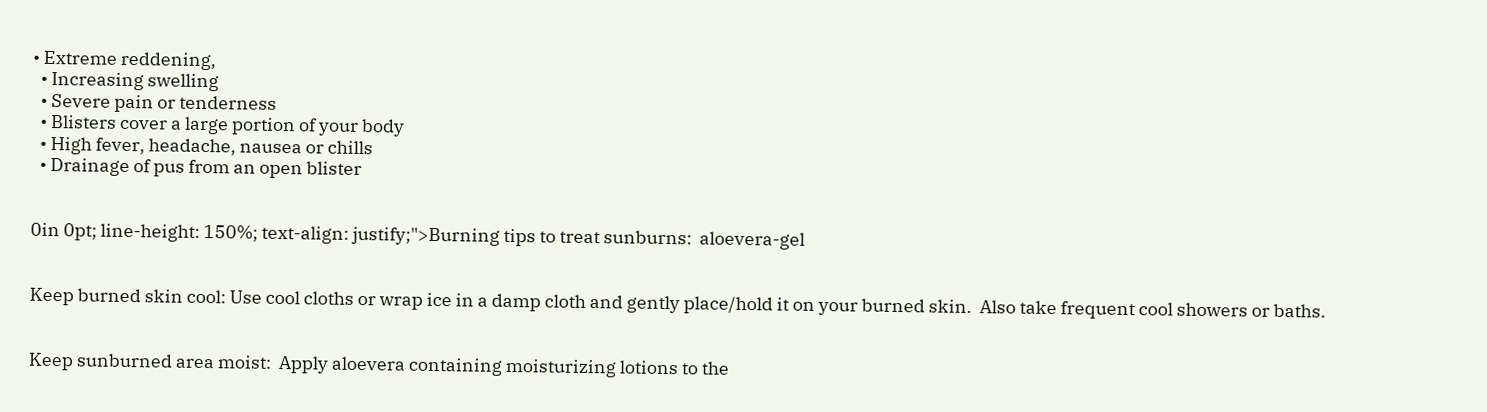• Extreme reddening,
  • Increasing swelling
  • Severe pain or tenderness
  • Blisters cover a large portion of your body
  • High fever, headache, nausea or chills
  • Drainage of pus from an open blister


0in 0pt; line-height: 150%; text-align: justify;">Burning tips to treat sunburns:  aloevera-gel


Keep burned skin cool: Use cool cloths or wrap ice in a damp cloth and gently place/hold it on your burned skin.  Also take frequent cool showers or baths.


Keep sunburned area moist:  Apply aloevera containing moisturizing lotions to the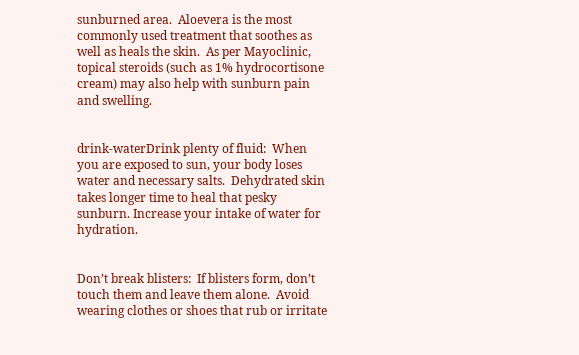sunburned area.  Aloevera is the most commonly used treatment that soothes as well as heals the skin.  As per Mayoclinic, topical steroids (such as 1% hydrocortisone cream) may also help with sunburn pain and swelling.


drink-waterDrink plenty of fluid:  When you are exposed to sun, your body loses water and necessary salts.  Dehydrated skin takes longer time to heal that pesky sunburn. Increase your intake of water for hydration.


Don’t break blisters:  If blisters form, don’t touch them and leave them alone.  Avoid wearing clothes or shoes that rub or irritate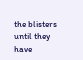the blisters until they have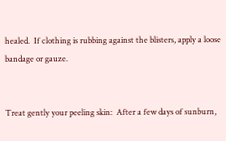healed.  If clothing is rubbing against the blisters, apply a loose bandage or gauze.


Treat gently your peeling skin:  After a few days of sunburn,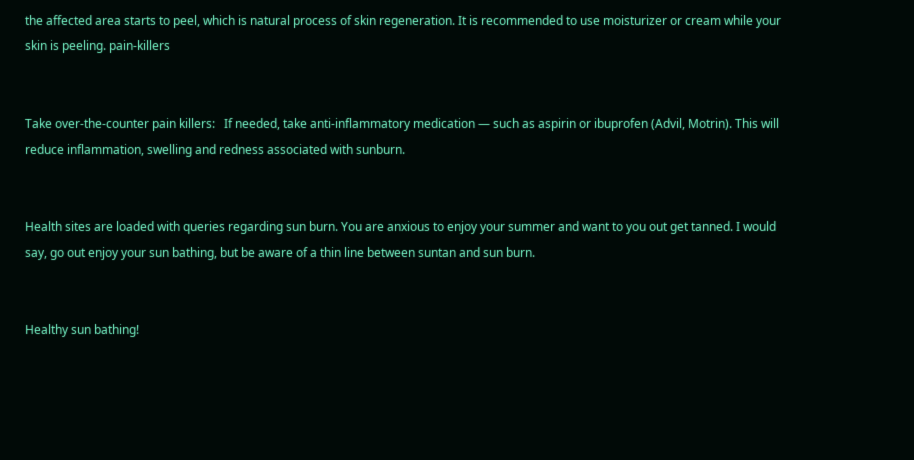the affected area starts to peel, which is natural process of skin regeneration. It is recommended to use moisturizer or cream while your skin is peeling. pain-killers


Take over-the-counter pain killers:   If needed, take anti-inflammatory medication — such as aspirin or ibuprofen (Advil, Motrin). This will reduce inflammation, swelling and redness associated with sunburn.


Health sites are loaded with queries regarding sun burn. You are anxious to enjoy your summer and want to you out get tanned. I would say, go out enjoy your sun bathing, but be aware of a thin line between suntan and sun burn.


Healthy sun bathing!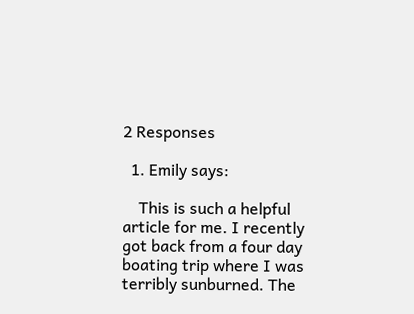2 Responses

  1. Emily says:

    This is such a helpful article for me. I recently got back from a four day boating trip where I was terribly sunburned. The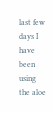last few days I have been using the aloe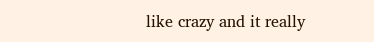like crazy and it really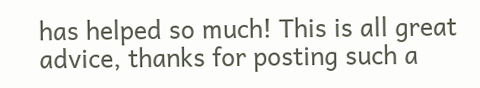has helped so much! This is all great advice, thanks for posting such a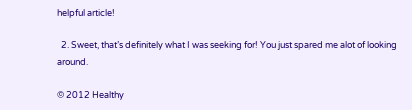helpful article!

  2. Sweet, that’s definitely what I was seeking for! You just spared me alot of looking around.

© 2012 Healthy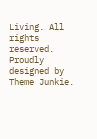Living. All rights reserved.
Proudly designed by Theme Junkie.